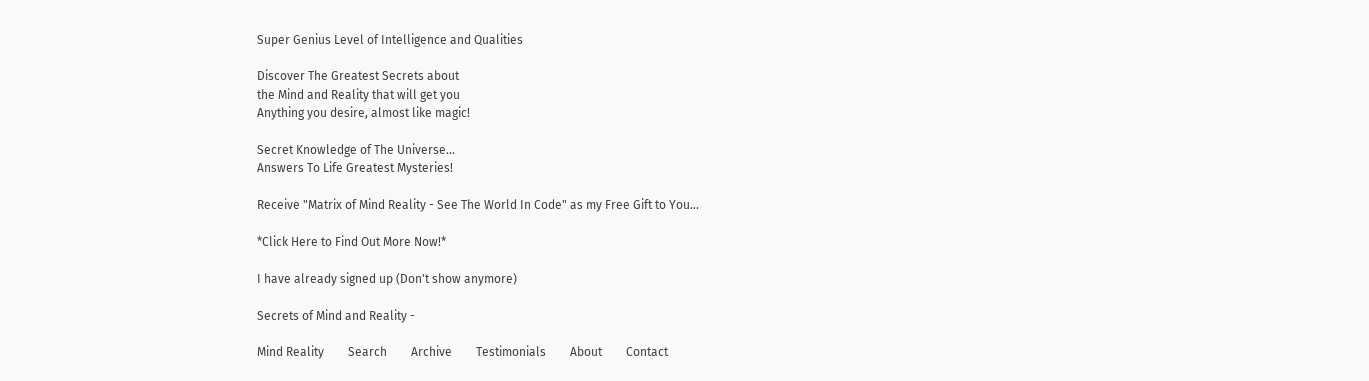Super Genius Level of Intelligence and Qualities

Discover The Greatest Secrets about
the Mind and Reality that will get you
Anything you desire, almost like magic!

Secret Knowledge of The Universe...
Answers To Life Greatest Mysteries!

Receive "Matrix of Mind Reality - See The World In Code" as my Free Gift to You...

*Click Here to Find Out More Now!*

I have already signed up (Don't show anymore)

Secrets of Mind and Reality -

Mind Reality        Search        Archive        Testimonials        About        Contact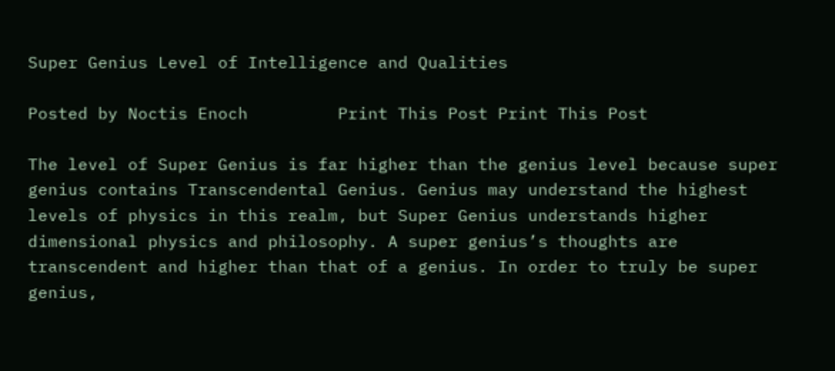Super Genius Level of Intelligence and Qualities

Posted by Noctis Enoch         Print This Post Print This Post

The level of Super Genius is far higher than the genius level because super genius contains Transcendental Genius. Genius may understand the highest levels of physics in this realm, but Super Genius understands higher dimensional physics and philosophy. A super genius’s thoughts are transcendent and higher than that of a genius. In order to truly be super genius,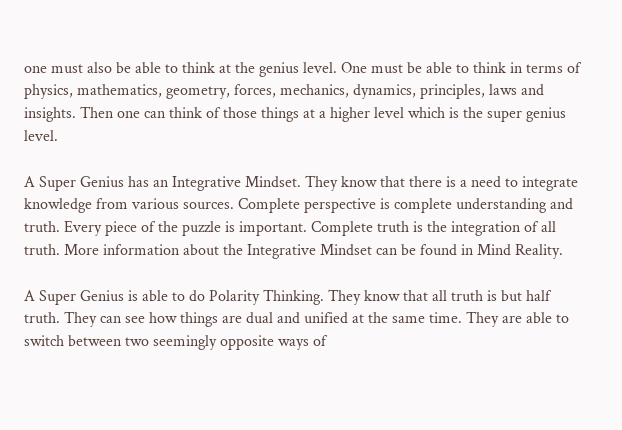one must also be able to think at the genius level. One must be able to think in terms of physics, mathematics, geometry, forces, mechanics, dynamics, principles, laws and insights. Then one can think of those things at a higher level which is the super genius level.

A Super Genius has an Integrative Mindset. They know that there is a need to integrate knowledge from various sources. Complete perspective is complete understanding and truth. Every piece of the puzzle is important. Complete truth is the integration of all truth. More information about the Integrative Mindset can be found in Mind Reality.

A Super Genius is able to do Polarity Thinking. They know that all truth is but half truth. They can see how things are dual and unified at the same time. They are able to switch between two seemingly opposite ways of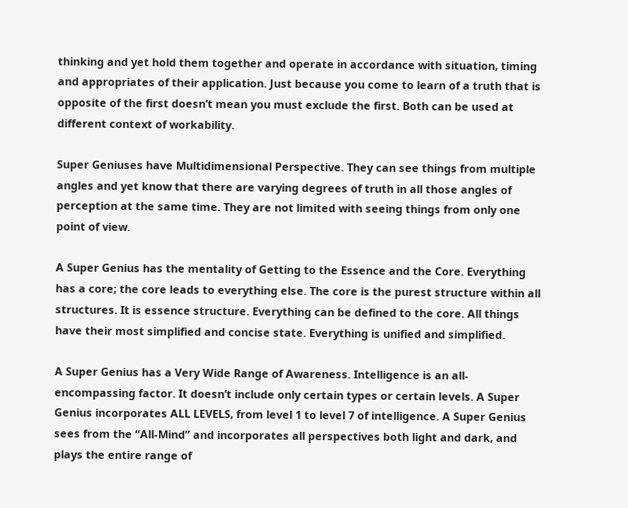thinking and yet hold them together and operate in accordance with situation, timing and appropriates of their application. Just because you come to learn of a truth that is opposite of the first doesn’t mean you must exclude the first. Both can be used at different context of workability.

Super Geniuses have Multidimensional Perspective. They can see things from multiple angles and yet know that there are varying degrees of truth in all those angles of perception at the same time. They are not limited with seeing things from only one point of view.

A Super Genius has the mentality of Getting to the Essence and the Core. Everything has a core; the core leads to everything else. The core is the purest structure within all structures. It is essence structure. Everything can be defined to the core. All things have their most simplified and concise state. Everything is unified and simplified.

A Super Genius has a Very Wide Range of Awareness. Intelligence is an all-encompassing factor. It doesn’t include only certain types or certain levels. A Super Genius incorporates ALL LEVELS, from level 1 to level 7 of intelligence. A Super Genius sees from the “All-Mind” and incorporates all perspectives both light and dark, and plays the entire range of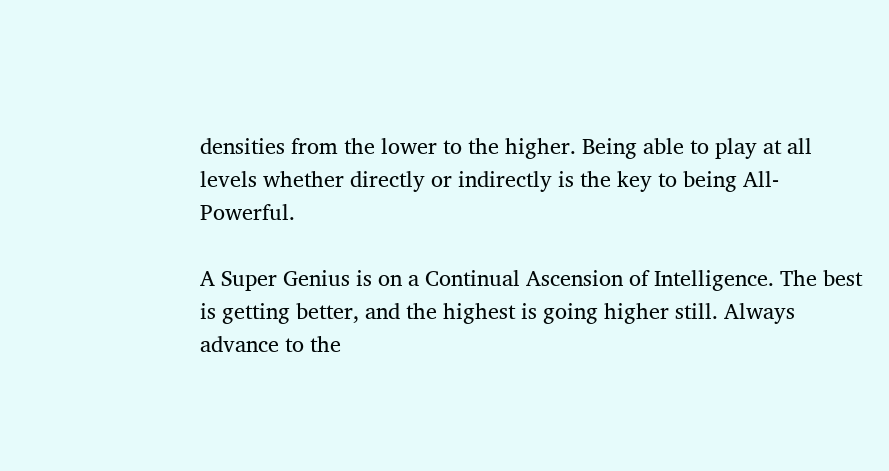densities from the lower to the higher. Being able to play at all levels whether directly or indirectly is the key to being All-Powerful.

A Super Genius is on a Continual Ascension of Intelligence. The best is getting better, and the highest is going higher still. Always advance to the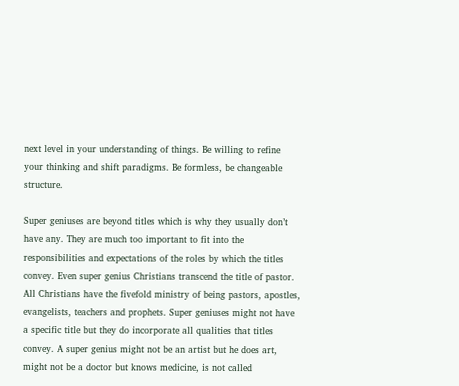next level in your understanding of things. Be willing to refine your thinking and shift paradigms. Be formless, be changeable structure.

Super geniuses are beyond titles which is why they usually don’t have any. They are much too important to fit into the responsibilities and expectations of the roles by which the titles convey. Even super genius Christians transcend the title of pastor. All Christians have the fivefold ministry of being pastors, apostles, evangelists, teachers and prophets. Super geniuses might not have a specific title but they do incorporate all qualities that titles convey. A super genius might not be an artist but he does art, might not be a doctor but knows medicine, is not called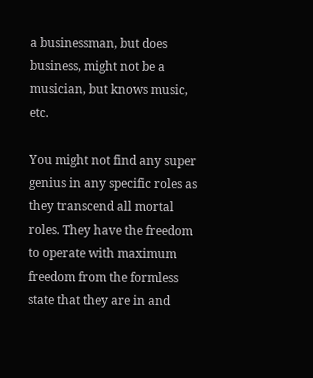a businessman, but does business, might not be a musician, but knows music, etc.

You might not find any super genius in any specific roles as they transcend all mortal roles. They have the freedom to operate with maximum freedom from the formless state that they are in and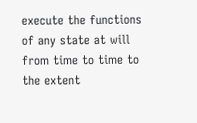execute the functions of any state at will from time to time to the extent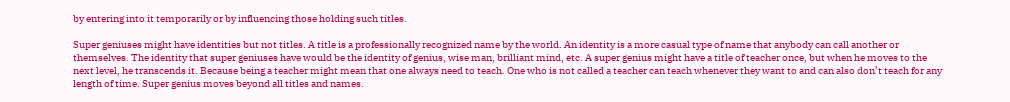by entering into it temporarily or by influencing those holding such titles.

Super geniuses might have identities but not titles. A title is a professionally recognized name by the world. An identity is a more casual type of name that anybody can call another or themselves. The identity that super geniuses have would be the identity of genius, wise man, brilliant mind, etc. A super genius might have a title of teacher once, but when he moves to the next level, he transcends it. Because being a teacher might mean that one always need to teach. One who is not called a teacher can teach whenever they want to and can also don’t teach for any length of time. Super genius moves beyond all titles and names.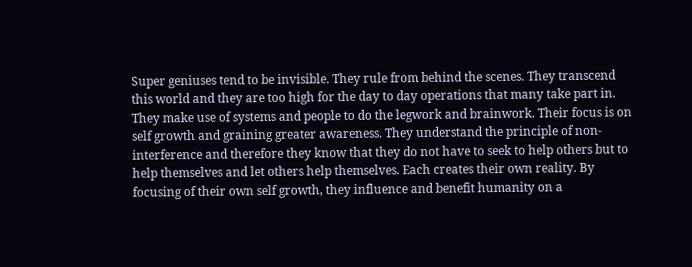Super geniuses tend to be invisible. They rule from behind the scenes. They transcend this world and they are too high for the day to day operations that many take part in. They make use of systems and people to do the legwork and brainwork. Their focus is on self growth and graining greater awareness. They understand the principle of non-interference and therefore they know that they do not have to seek to help others but to help themselves and let others help themselves. Each creates their own reality. By focusing of their own self growth, they influence and benefit humanity on a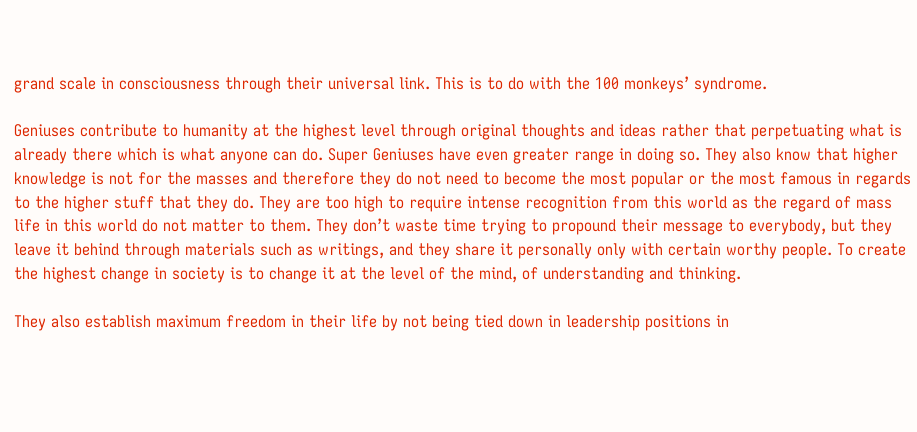grand scale in consciousness through their universal link. This is to do with the 100 monkeys’ syndrome.

Geniuses contribute to humanity at the highest level through original thoughts and ideas rather that perpetuating what is already there which is what anyone can do. Super Geniuses have even greater range in doing so. They also know that higher knowledge is not for the masses and therefore they do not need to become the most popular or the most famous in regards to the higher stuff that they do. They are too high to require intense recognition from this world as the regard of mass life in this world do not matter to them. They don’t waste time trying to propound their message to everybody, but they leave it behind through materials such as writings, and they share it personally only with certain worthy people. To create the highest change in society is to change it at the level of the mind, of understanding and thinking.

They also establish maximum freedom in their life by not being tied down in leadership positions in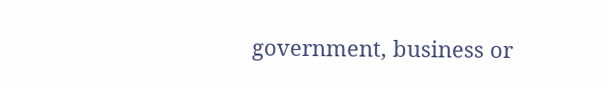government, business or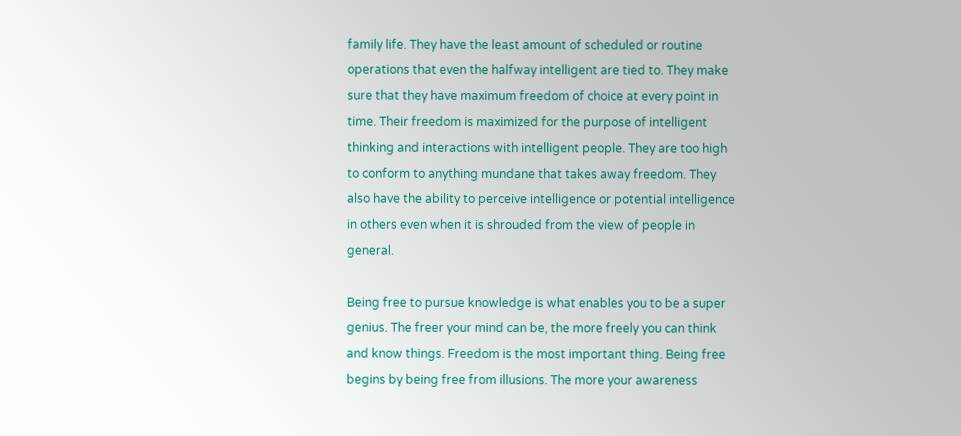family life. They have the least amount of scheduled or routine operations that even the halfway intelligent are tied to. They make sure that they have maximum freedom of choice at every point in time. Their freedom is maximized for the purpose of intelligent thinking and interactions with intelligent people. They are too high to conform to anything mundane that takes away freedom. They also have the ability to perceive intelligence or potential intelligence in others even when it is shrouded from the view of people in general.

Being free to pursue knowledge is what enables you to be a super genius. The freer your mind can be, the more freely you can think and know things. Freedom is the most important thing. Being free begins by being free from illusions. The more your awareness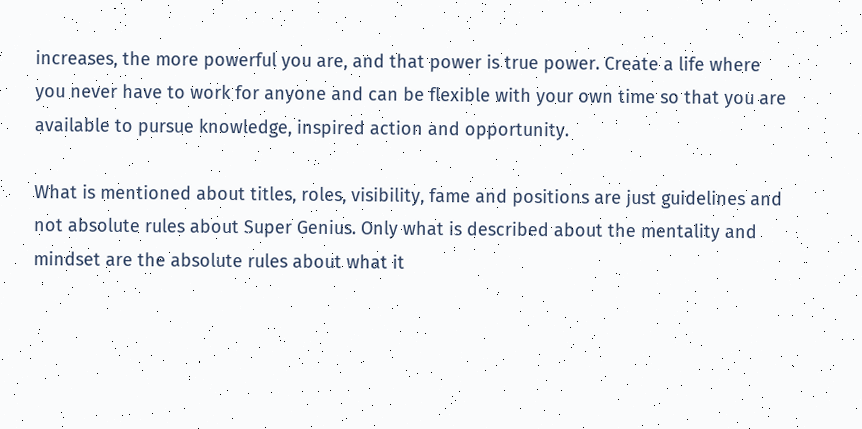increases, the more powerful you are, and that power is true power. Create a life where you never have to work for anyone and can be flexible with your own time so that you are available to pursue knowledge, inspired action and opportunity.

What is mentioned about titles, roles, visibility, fame and positions are just guidelines and not absolute rules about Super Genius. Only what is described about the mentality and mindset are the absolute rules about what it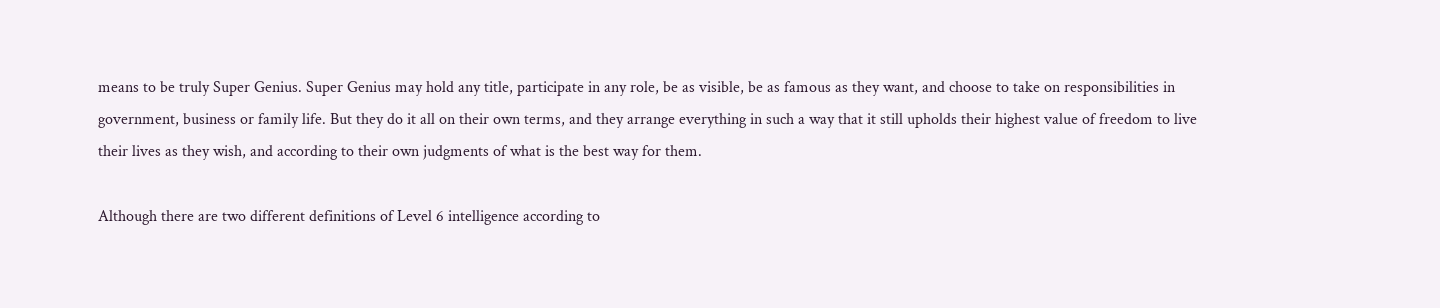means to be truly Super Genius. Super Genius may hold any title, participate in any role, be as visible, be as famous as they want, and choose to take on responsibilities in government, business or family life. But they do it all on their own terms, and they arrange everything in such a way that it still upholds their highest value of freedom to live their lives as they wish, and according to their own judgments of what is the best way for them.

Although there are two different definitions of Level 6 intelligence according to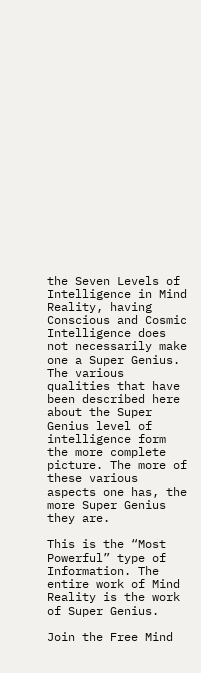the Seven Levels of Intelligence in Mind Reality, having Conscious and Cosmic Intelligence does not necessarily make one a Super Genius. The various qualities that have been described here about the Super Genius level of intelligence form the more complete picture. The more of these various aspects one has, the more Super Genius they are.

This is the “Most Powerful” type of Information. The entire work of Mind Reality is the work of Super Genius.

Join the Free Mind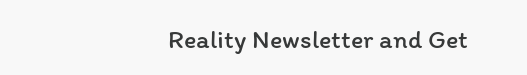Reality Newsletter and Get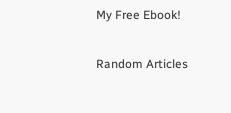My Free Ebook!

Random Articles